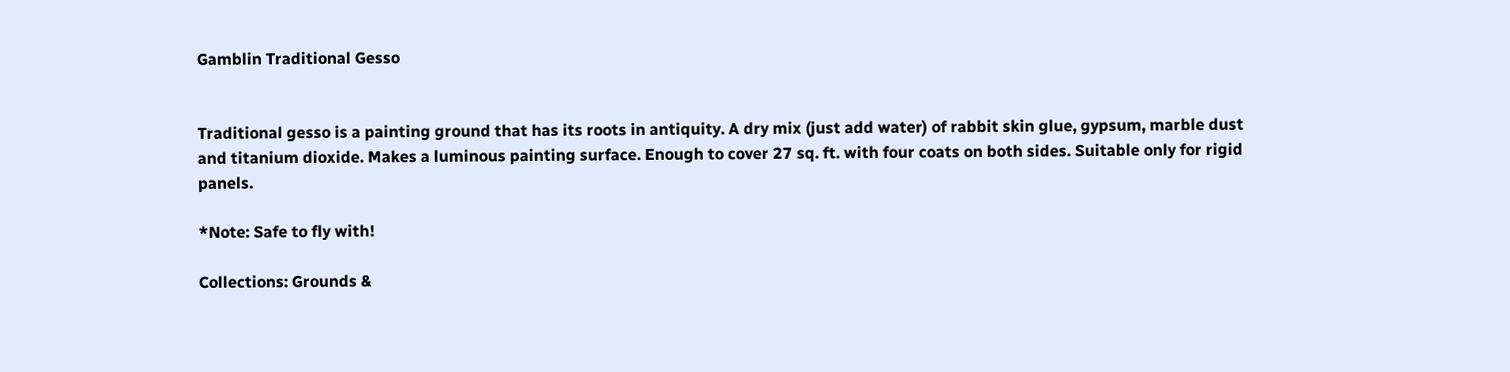Gamblin Traditional Gesso


Traditional gesso is a painting ground that has its roots in antiquity. A dry mix (just add water) of rabbit skin glue, gypsum, marble dust and titanium dioxide. Makes a luminous painting surface. Enough to cover 27 sq. ft. with four coats on both sides. Suitable only for rigid panels.

*Note: Safe to fly with!

Collections: Grounds &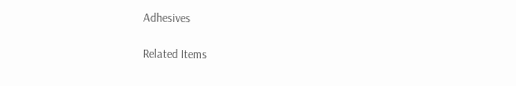Adhesives

Related Items